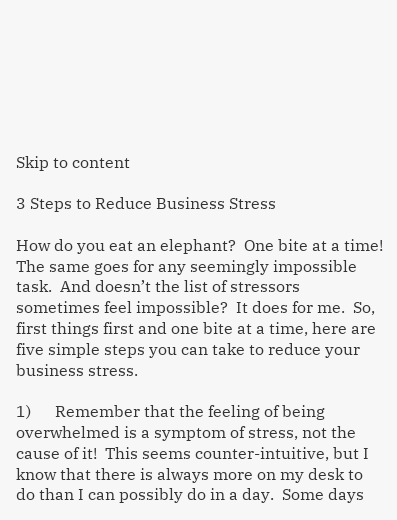Skip to content

3 Steps to Reduce Business Stress

How do you eat an elephant?  One bite at a time!  The same goes for any seemingly impossible task.  And doesn’t the list of stressors sometimes feel impossible?  It does for me.  So, first things first and one bite at a time, here are five simple steps you can take to reduce your business stress.

1)      Remember that the feeling of being overwhelmed is a symptom of stress, not the cause of it!  This seems counter-intuitive, but I know that there is always more on my desk to do than I can possibly do in a day.  Some days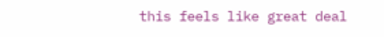this feels like great deal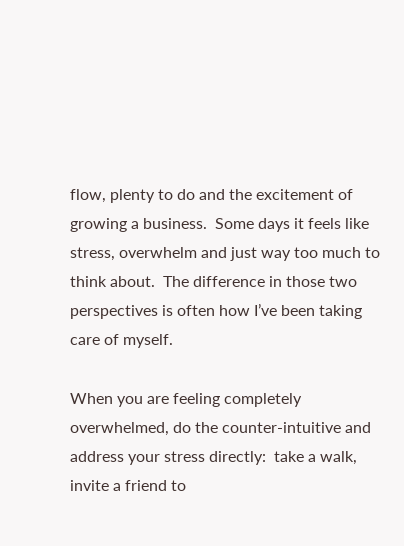flow, plenty to do and the excitement of growing a business.  Some days it feels like stress, overwhelm and just way too much to think about.  The difference in those two perspectives is often how I’ve been taking care of myself.

When you are feeling completely overwhelmed, do the counter-intuitive and address your stress directly:  take a walk, invite a friend to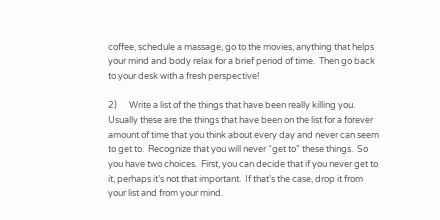coffee, schedule a massage, go to the movies, anything that helps your mind and body relax for a brief period of time.  Then go back to your desk with a fresh perspective!

2)      Write a list of the things that have been really killing you.  Usually these are the things that have been on the list for a forever amount of time that you think about every day and never can seem to get to.  Recognize that you will never “get to” these things.  So you have two choices.  First, you can decide that if you never get to it, perhaps it’s not that important.  If that’s the case, drop it from your list and from your mind.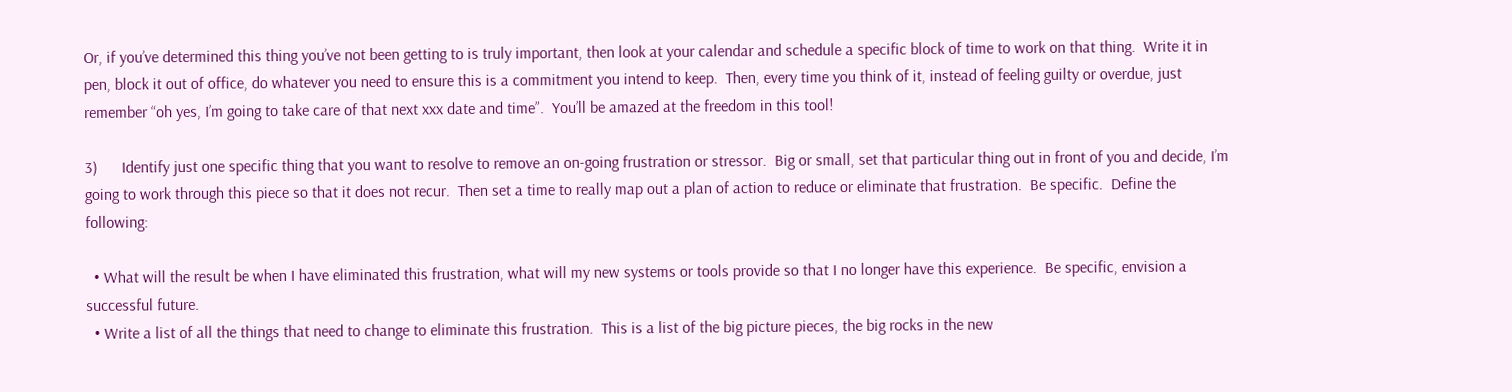Or, if you’ve determined this thing you’ve not been getting to is truly important, then look at your calendar and schedule a specific block of time to work on that thing.  Write it in pen, block it out of office, do whatever you need to ensure this is a commitment you intend to keep.  Then, every time you think of it, instead of feeling guilty or overdue, just remember “oh yes, I’m going to take care of that next xxx date and time”.  You’ll be amazed at the freedom in this tool!

3)      Identify just one specific thing that you want to resolve to remove an on-going frustration or stressor.  Big or small, set that particular thing out in front of you and decide, I’m going to work through this piece so that it does not recur.  Then set a time to really map out a plan of action to reduce or eliminate that frustration.  Be specific.  Define the following:

  • What will the result be when I have eliminated this frustration, what will my new systems or tools provide so that I no longer have this experience.  Be specific, envision a successful future.
  • Write a list of all the things that need to change to eliminate this frustration.  This is a list of the big picture pieces, the big rocks in the new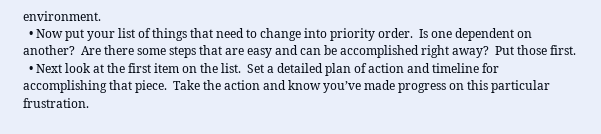environment.
  • Now put your list of things that need to change into priority order.  Is one dependent on another?  Are there some steps that are easy and can be accomplished right away?  Put those first.
  • Next look at the first item on the list.  Set a detailed plan of action and timeline for accomplishing that piece.  Take the action and know you’ve made progress on this particular frustration.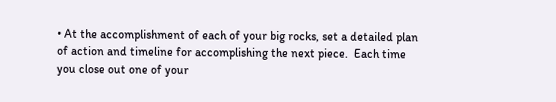• At the accomplishment of each of your big rocks, set a detailed plan of action and timeline for accomplishing the next piece.  Each time you close out one of your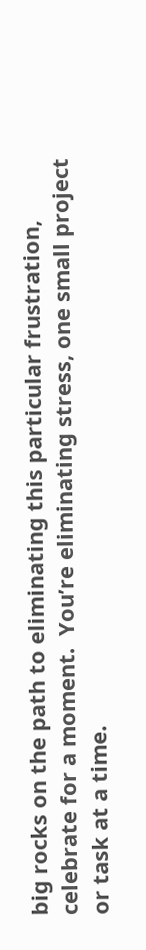big rocks on the path to eliminating this particular frustration, celebrate for a moment.  You’re eliminating stress, one small project or task at a time.